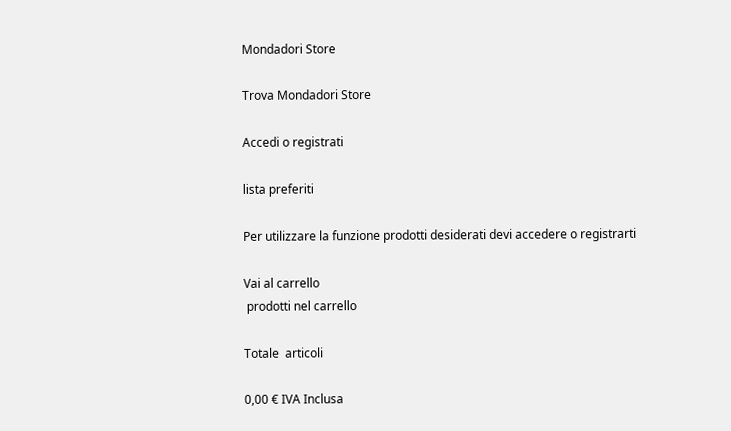Mondadori Store

Trova Mondadori Store

Accedi o registrati

lista preferiti

Per utilizzare la funzione prodotti desiderati devi accedere o registrarti

Vai al carrello
 prodotti nel carrello

Totale  articoli

0,00 € IVA Inclusa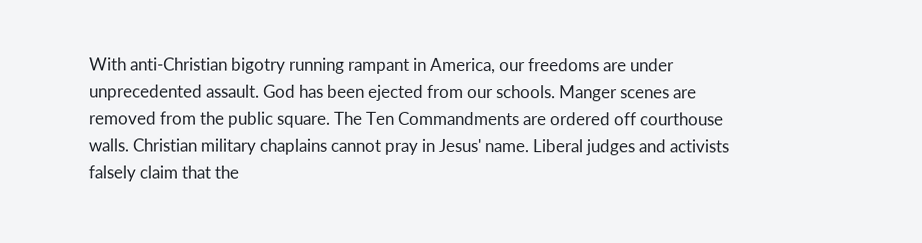With anti-Christian bigotry running rampant in America, our freedoms are under unprecedented assault. God has been ejected from our schools. Manger scenes are removed from the public square. The Ten Commandments are ordered off courthouse walls. Christian military chaplains cannot pray in Jesus' name. Liberal judges and activists falsely claim that the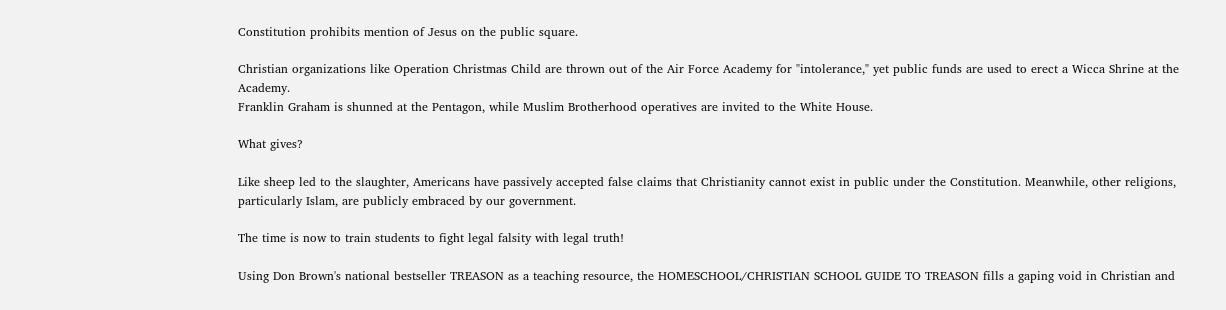Constitution prohibits mention of Jesus on the public square.

Christian organizations like Operation Christmas Child are thrown out of the Air Force Academy for "intolerance," yet public funds are used to erect a Wicca Shrine at the Academy.
Franklin Graham is shunned at the Pentagon, while Muslim Brotherhood operatives are invited to the White House.

What gives?

Like sheep led to the slaughter, Americans have passively accepted false claims that Christianity cannot exist in public under the Constitution. Meanwhile, other religions, particularly Islam, are publicly embraced by our government.

The time is now to train students to fight legal falsity with legal truth!

Using Don Brown's national bestseller TREASON as a teaching resource, the HOMESCHOOL/CHRISTIAN SCHOOL GUIDE TO TREASON fills a gaping void in Christian and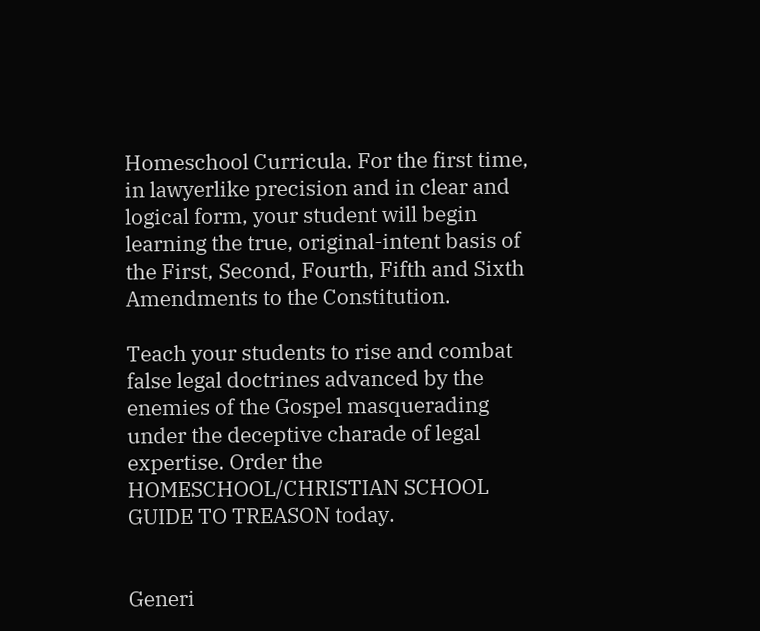Homeschool Curricula. For the first time, in lawyerlike precision and in clear and logical form, your student will begin learning the true, original-intent basis of the First, Second, Fourth, Fifth and Sixth Amendments to the Constitution.

Teach your students to rise and combat false legal doctrines advanced by the enemies of the Gospel masquerading under the deceptive charade of legal expertise. Order the HOMESCHOOL/CHRISTIAN SCHOOL GUIDE TO TREASON today.


Generi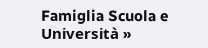Famiglia Scuola e Università »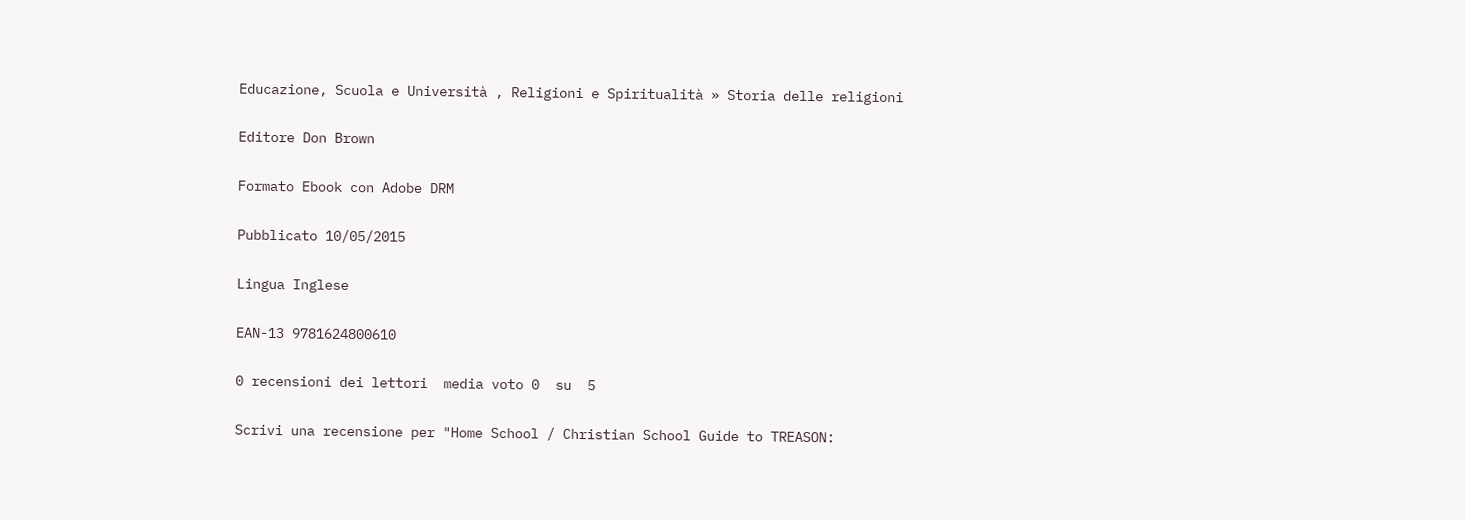Educazione, Scuola e Università , Religioni e Spiritualità » Storia delle religioni

Editore Don Brown

Formato Ebook con Adobe DRM

Pubblicato 10/05/2015

Lingua Inglese

EAN-13 9781624800610

0 recensioni dei lettori  media voto 0  su  5

Scrivi una recensione per "Home School / Christian School Guide to TREASON: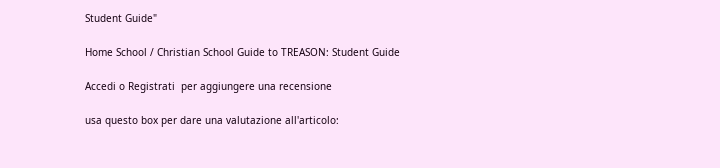Student Guide"

Home School / Christian School Guide to TREASON: Student Guide

Accedi o Registrati  per aggiungere una recensione

usa questo box per dare una valutazione all'articolo: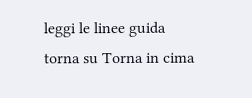leggi le linee guida
torna su Torna in cima